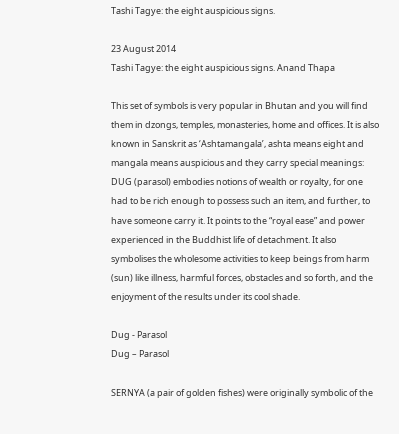Tashi Tagye: the eight auspicious signs.

23 August 2014
Tashi Tagye: the eight auspicious signs. Anand Thapa

This set of symbols is very popular in Bhutan and you will find them in dzongs, temples, monasteries, home and offices. It is also known in Sanskrit as ‘Ashtamangala’, ashta means eight and mangala means auspicious and they carry special meanings:
DUG (parasol) embodies notions of wealth or royalty, for one had to be rich enough to possess such an item, and further, to have someone carry it. It points to the “royal ease” and power experienced in the Buddhist life of detachment. It also symbolises the wholesome activities to keep beings from harm (sun) like illness, harmful forces, obstacles and so forth, and the enjoyment of the results under its cool shade.

Dug - Parasol
Dug – Parasol

SERNYA (a pair of golden fishes) were originally symbolic of the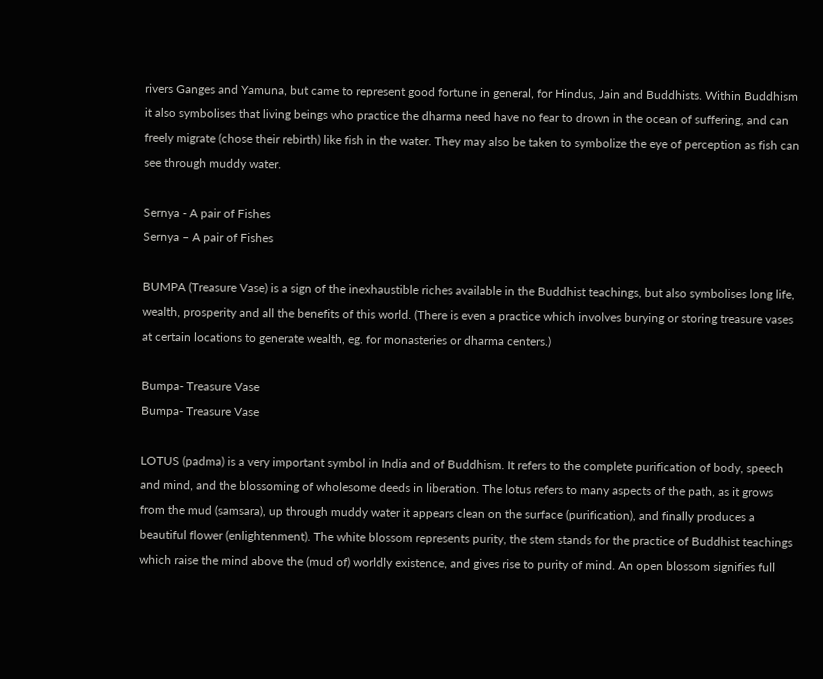rivers Ganges and Yamuna, but came to represent good fortune in general, for Hindus, Jain and Buddhists. Within Buddhism it also symbolises that living beings who practice the dharma need have no fear to drown in the ocean of suffering, and can freely migrate (chose their rebirth) like fish in the water. They may also be taken to symbolize the eye of perception as fish can see through muddy water.

Sernya - A pair of Fishes
Sernya – A pair of Fishes

BUMPA (Treasure Vase) is a sign of the inexhaustible riches available in the Buddhist teachings, but also symbolises long life, wealth, prosperity and all the benefits of this world. (There is even a practice which involves burying or storing treasure vases at certain locations to generate wealth, eg. for monasteries or dharma centers.)

Bumpa- Treasure Vase
Bumpa- Treasure Vase

LOTUS (padma) is a very important symbol in India and of Buddhism. It refers to the complete purification of body, speech and mind, and the blossoming of wholesome deeds in liberation. The lotus refers to many aspects of the path, as it grows from the mud (samsara), up through muddy water it appears clean on the surface (purification), and finally produces a beautiful flower (enlightenment). The white blossom represents purity, the stem stands for the practice of Buddhist teachings which raise the mind above the (mud of) worldly existence, and gives rise to purity of mind. An open blossom signifies full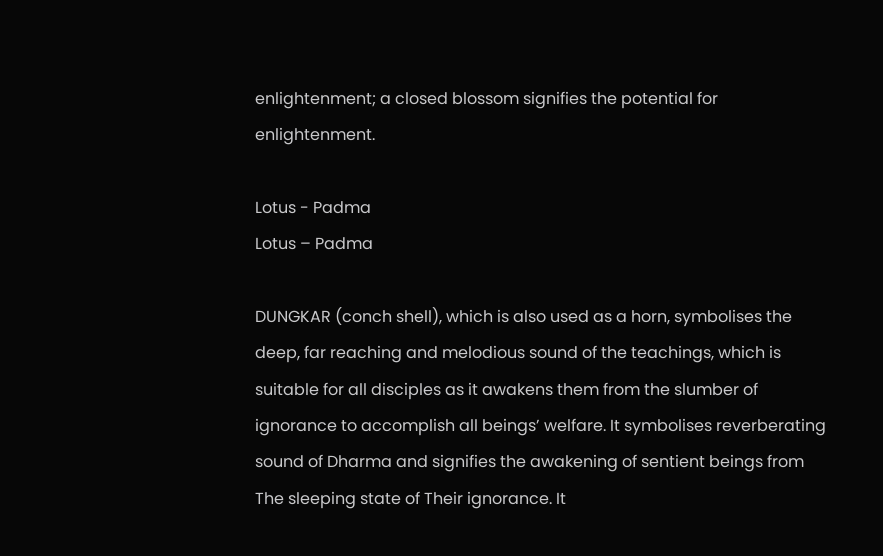enlightenment; a closed blossom signifies the potential for enlightenment.

Lotus - Padma
Lotus – Padma

DUNGKAR (conch shell), which is also used as a horn, symbolises the deep, far reaching and melodious sound of the teachings, which is suitable for all disciples as it awakens them from the slumber of ignorance to accomplish all beings’ welfare. It symbolises reverberating sound of Dharma and signifies the awakening of sentient beings from The sleeping state of Their ignorance. It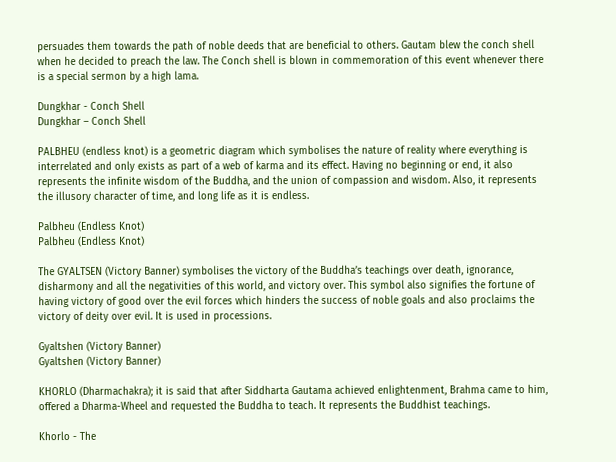persuades them towards the path of noble deeds that are beneficial to others. Gautam blew the conch shell when he decided to preach the law. The Conch shell is blown in commemoration of this event whenever there is a special sermon by a high lama.

Dungkhar - Conch Shell
Dungkhar – Conch Shell

PALBHEU (endless knot) is a geometric diagram which symbolises the nature of reality where everything is interrelated and only exists as part of a web of karma and its effect. Having no beginning or end, it also represents the infinite wisdom of the Buddha, and the union of compassion and wisdom. Also, it represents the illusory character of time, and long life as it is endless.

Palbheu (Endless Knot)
Palbheu (Endless Knot)

The GYALTSEN (Victory Banner) symbolises the victory of the Buddha’s teachings over death, ignorance, disharmony and all the negativities of this world, and victory over. This symbol also signifies the fortune of having victory of good over the evil forces which hinders the success of noble goals and also proclaims the victory of deity over evil. It is used in processions.

Gyaltshen (Victory Banner)
Gyaltshen (Victory Banner)

KHORLO (Dharmachakra); it is said that after Siddharta Gautama achieved enlightenment, Brahma came to him, offered a Dharma-Wheel and requested the Buddha to teach. It represents the Buddhist teachings.

Khorlo - The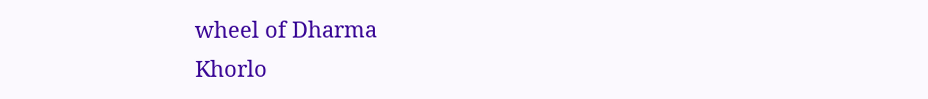wheel of Dharma
Khorlo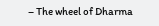– The wheel of Dharma